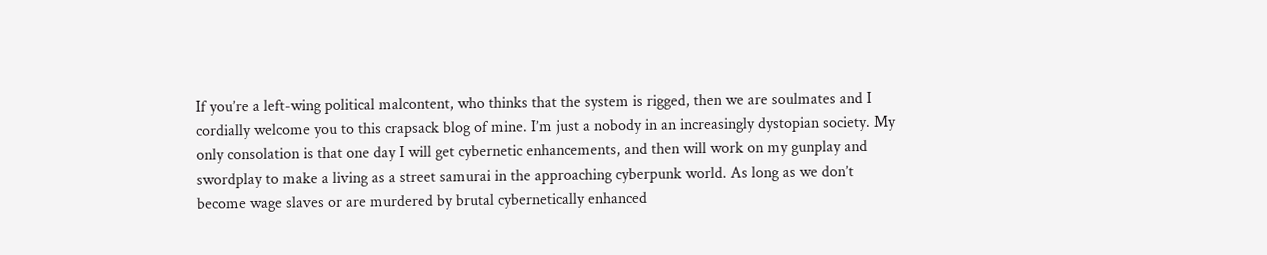If you’re a left-wing political malcontent, who thinks that the system is rigged, then we are soulmates and I cordially welcome you to this crapsack blog of mine. I’m just a nobody in an increasingly dystopian society. My only consolation is that one day I will get cybernetic enhancements, and then will work on my gunplay and swordplay to make a living as a street samurai in the approaching cyberpunk world. As long as we don’t become wage slaves or are murdered by brutal cybernetically enhanced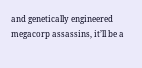and genetically engineered megacorp assassins, it’ll be a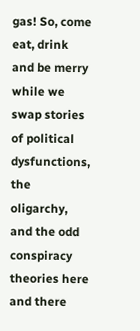gas! So, come eat, drink and be merry while we swap stories of political dysfunctions, the oligarchy, and the odd conspiracy theories here and there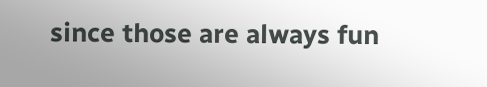since those are always fun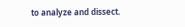to analyze and dissect.